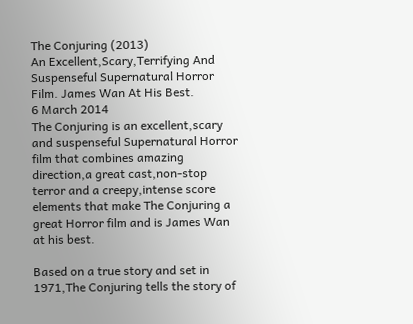The Conjuring (2013)
An Excellent,Scary,Terrifying And Suspenseful Supernatural Horror Film. James Wan At His Best.
6 March 2014
The Conjuring is an excellent,scary and suspenseful Supernatural Horror film that combines amazing direction,a great cast,non-stop terror and a creepy,intense score elements that make The Conjuring a great Horror film and is James Wan at his best.

Based on a true story and set in 1971,The Conjuring tells the story of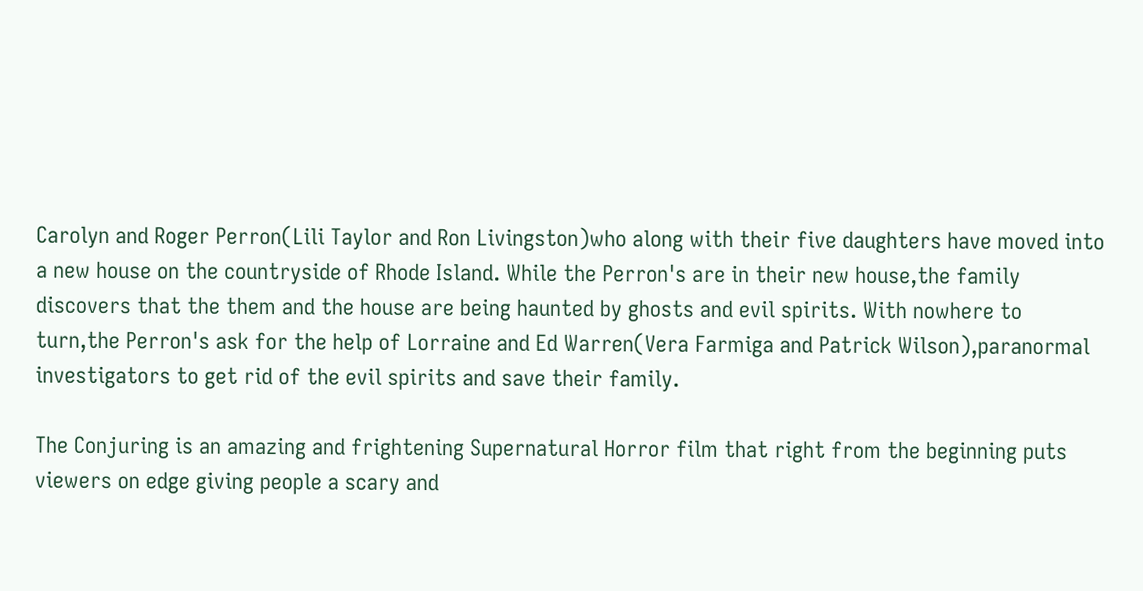Carolyn and Roger Perron(Lili Taylor and Ron Livingston)who along with their five daughters have moved into a new house on the countryside of Rhode Island. While the Perron's are in their new house,the family discovers that the them and the house are being haunted by ghosts and evil spirits. With nowhere to turn,the Perron's ask for the help of Lorraine and Ed Warren(Vera Farmiga and Patrick Wilson),paranormal investigators to get rid of the evil spirits and save their family.

The Conjuring is an amazing and frightening Supernatural Horror film that right from the beginning puts viewers on edge giving people a scary and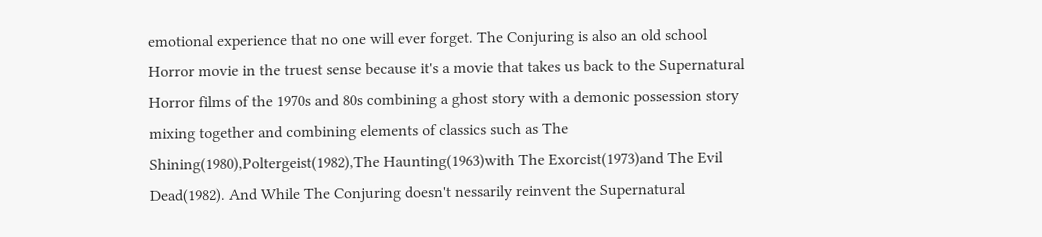emotional experience that no one will ever forget. The Conjuring is also an old school Horror movie in the truest sense because it's a movie that takes us back to the Supernatural Horror films of the 1970s and 80s combining a ghost story with a demonic possession story mixing together and combining elements of classics such as The Shining(1980),Poltergeist(1982),The Haunting(1963)with The Exorcist(1973)and The Evil Dead(1982). And While The Conjuring doesn't nessarily reinvent the Supernatural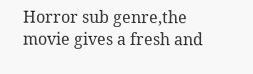Horror sub genre,the movie gives a fresh and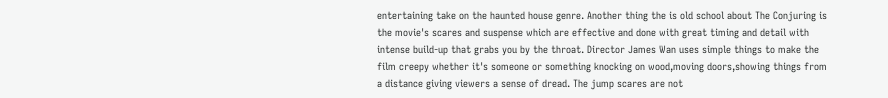entertaining take on the haunted house genre. Another thing the is old school about The Conjuring is the movie's scares and suspense which are effective and done with great timing and detail with intense build-up that grabs you by the throat. Director James Wan uses simple things to make the film creepy whether it's someone or something knocking on wood,moving doors,showing things from a distance giving viewers a sense of dread. The jump scares are not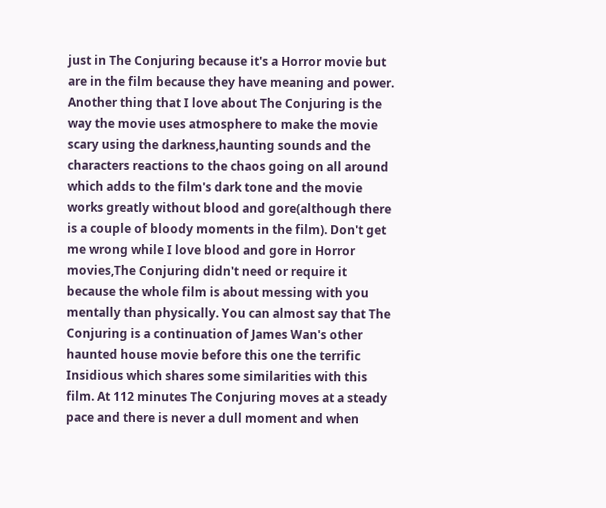just in The Conjuring because it's a Horror movie but are in the film because they have meaning and power. Another thing that I love about The Conjuring is the way the movie uses atmosphere to make the movie scary using the darkness,haunting sounds and the characters reactions to the chaos going on all around which adds to the film's dark tone and the movie works greatly without blood and gore(although there is a couple of bloody moments in the film). Don't get me wrong while I love blood and gore in Horror movies,The Conjuring didn't need or require it because the whole film is about messing with you mentally than physically. You can almost say that The Conjuring is a continuation of James Wan's other haunted house movie before this one the terrific Insidious which shares some similarities with this film. At 112 minutes The Conjuring moves at a steady pace and there is never a dull moment and when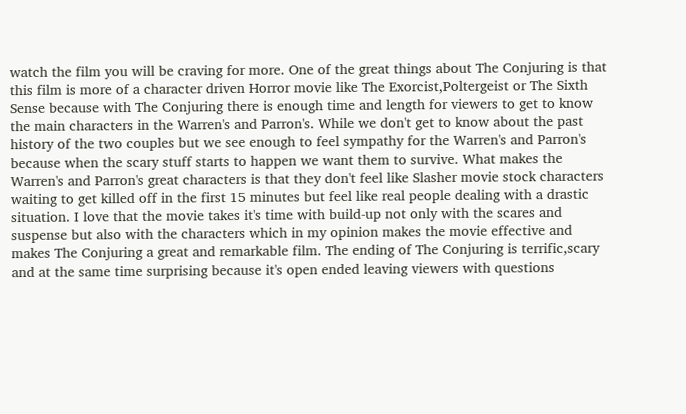watch the film you will be craving for more. One of the great things about The Conjuring is that this film is more of a character driven Horror movie like The Exorcist,Poltergeist or The Sixth Sense because with The Conjuring there is enough time and length for viewers to get to know the main characters in the Warren's and Parron's. While we don't get to know about the past history of the two couples but we see enough to feel sympathy for the Warren's and Parron's because when the scary stuff starts to happen we want them to survive. What makes the Warren's and Parron's great characters is that they don't feel like Slasher movie stock characters waiting to get killed off in the first 15 minutes but feel like real people dealing with a drastic situation. I love that the movie takes it's time with build-up not only with the scares and suspense but also with the characters which in my opinion makes the movie effective and makes The Conjuring a great and remarkable film. The ending of The Conjuring is terrific,scary and at the same time surprising because it's open ended leaving viewers with questions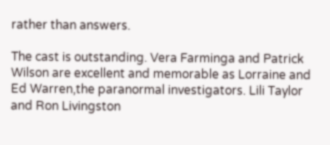rather than answers.

The cast is outstanding. Vera Farminga and Patrick Wilson are excellent and memorable as Lorraine and Ed Warren,the paranormal investigators. Lili Taylor and Ron Livingston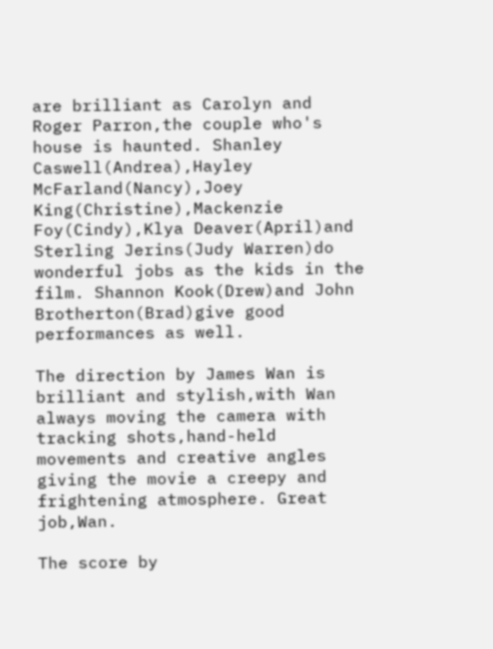are brilliant as Carolyn and Roger Parron,the couple who's house is haunted. Shanley Caswell(Andrea),Hayley McFarland(Nancy),Joey King(Christine),Mackenzie Foy(Cindy),Klya Deaver(April)and Sterling Jerins(Judy Warren)do wonderful jobs as the kids in the film. Shannon Kook(Drew)and John Brotherton(Brad)give good performances as well.

The direction by James Wan is brilliant and stylish,with Wan always moving the camera with tracking shots,hand-held movements and creative angles giving the movie a creepy and frightening atmosphere. Great job,Wan.

The score by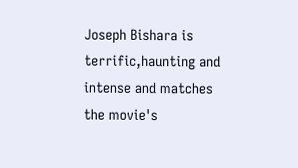Joseph Bishara is terrific,haunting and intense and matches the movie's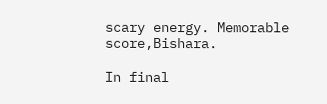scary energy. Memorable score,Bishara.

In final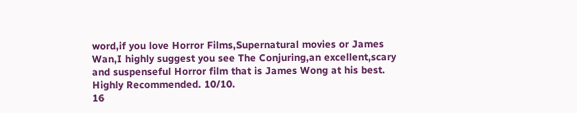word,if you love Horror Films,Supernatural movies or James Wan,I highly suggest you see The Conjuring,an excellent,scary and suspenseful Horror film that is James Wong at his best. Highly Recommended. 10/10.
16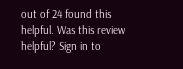out of 24 found this helpful. Was this review helpful? Sign in to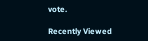vote.

Recently Viewed